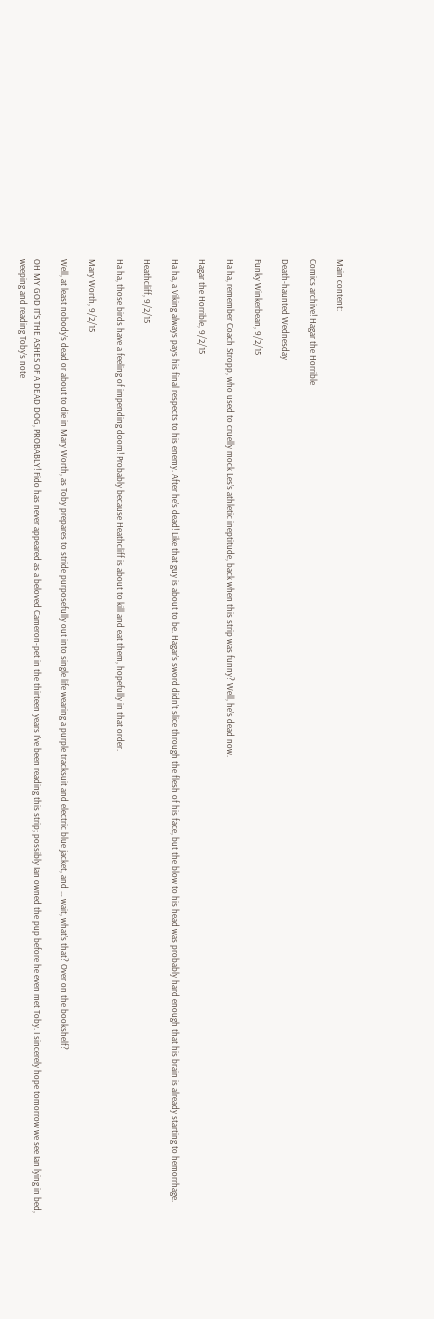Main content:

Comics archive! Hagar the Horrible

Death-haunted Wednesday

Funky Winkerbean, 9/2/15

Ha ha, remember Coach Stropp, who used to cruelly mock Les’s athletic ineptitude, back when this strip was funny? Well, he’s dead now.

Hagar the Horrible, 9/2/15

Ha ha, a Viking always pays his final respects to his enemy. After he’s dead! Like that guy is about to be. Hagar’s sword didn’t slice through the flesh of his face, but the blow to his head was probably hard enough that his brain is already starting to hemorrhage.

Heathcliff, 9/2/15

Ha ha, those birds have a feeling of impending doom! Probably because Heathcliff is about to kill and eat them, hopefully in that order.

Mary Worth, 9/2/15

Well, at least nobody’s dead or about to die in Mary Worth, as Toby prepares to stride purposefully out into single life wearing a purple tracksuit and electric blue jacket, and … wait, what’s that? Over on the bookshelf?

OH MY GOD IT’S THE ASHES OF A DEAD DOG, PROBABLY! Fido has never appeared as a beloved Cameron-pet in the thirteen years I’ve been reading this strip; possibly Ian owned the pup before he even met Toby. I sincerely hope tomorrow we see Ian lying in bed, weeping and reading Toby’s note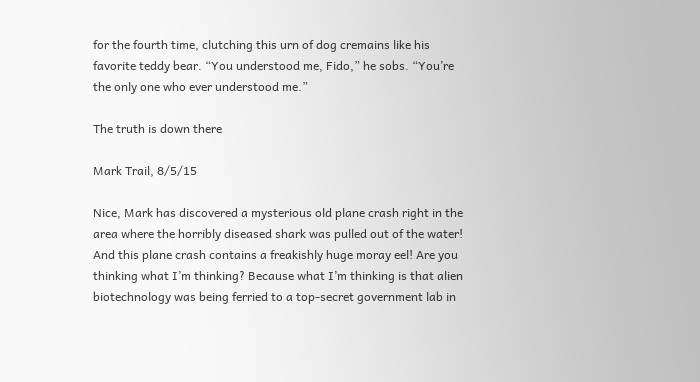for the fourth time, clutching this urn of dog cremains like his favorite teddy bear. “You understood me, Fido,” he sobs. “You’re the only one who ever understood me.”

The truth is down there

Mark Trail, 8/5/15

Nice, Mark has discovered a mysterious old plane crash right in the area where the horribly diseased shark was pulled out of the water! And this plane crash contains a freakishly huge moray eel! Are you thinking what I’m thinking? Because what I’m thinking is that alien biotechnology was being ferried to a top-secret government lab in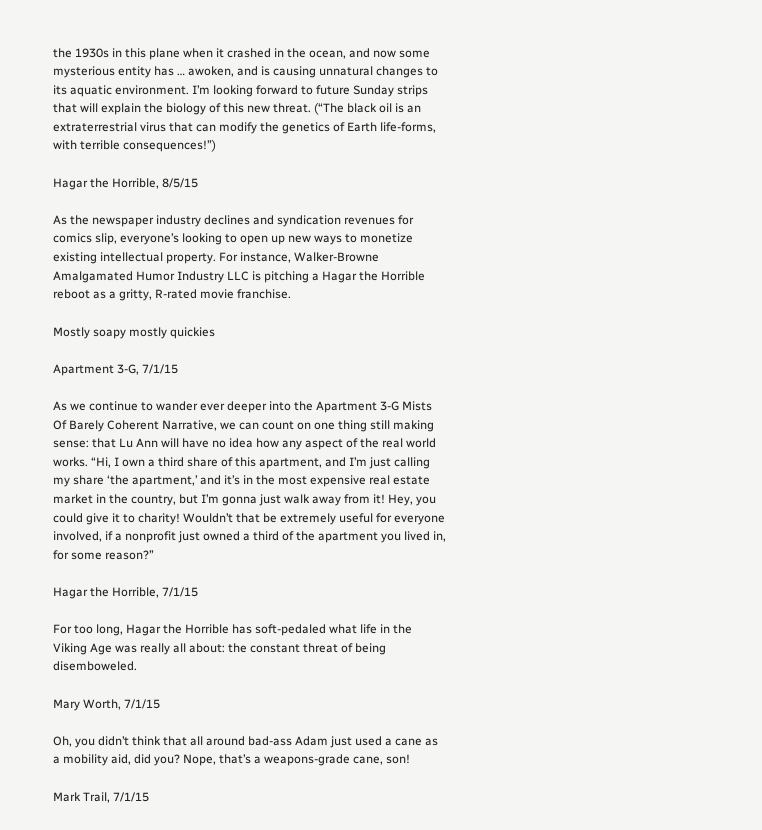the 1930s in this plane when it crashed in the ocean, and now some mysterious entity has … awoken, and is causing unnatural changes to its aquatic environment. I’m looking forward to future Sunday strips that will explain the biology of this new threat. (“The black oil is an extraterrestrial virus that can modify the genetics of Earth life-forms, with terrible consequences!”)

Hagar the Horrible, 8/5/15

As the newspaper industry declines and syndication revenues for comics slip, everyone’s looking to open up new ways to monetize existing intellectual property. For instance, Walker-Browne Amalgamated Humor Industry LLC is pitching a Hagar the Horrible reboot as a gritty, R-rated movie franchise.

Mostly soapy mostly quickies

Apartment 3-G, 7/1/15

As we continue to wander ever deeper into the Apartment 3-G Mists Of Barely Coherent Narrative, we can count on one thing still making sense: that Lu Ann will have no idea how any aspect of the real world works. “Hi, I own a third share of this apartment, and I’m just calling my share ‘the apartment,’ and it’s in the most expensive real estate market in the country, but I’m gonna just walk away from it! Hey, you could give it to charity! Wouldn’t that be extremely useful for everyone involved, if a nonprofit just owned a third of the apartment you lived in, for some reason?”

Hagar the Horrible, 7/1/15

For too long, Hagar the Horrible has soft-pedaled what life in the Viking Age was really all about: the constant threat of being disemboweled.

Mary Worth, 7/1/15

Oh, you didn’t think that all around bad-ass Adam just used a cane as a mobility aid, did you? Nope, that’s a weapons-grade cane, son!

Mark Trail, 7/1/15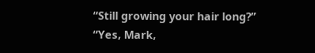“Still growing your hair long?”
“Yes, Mark,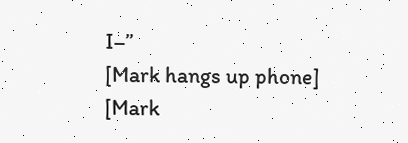I–”
[Mark hangs up phone]
[Mark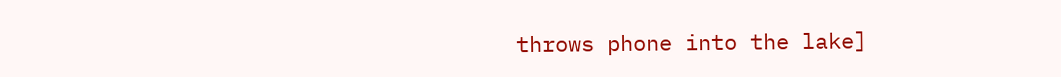throws phone into the lake]